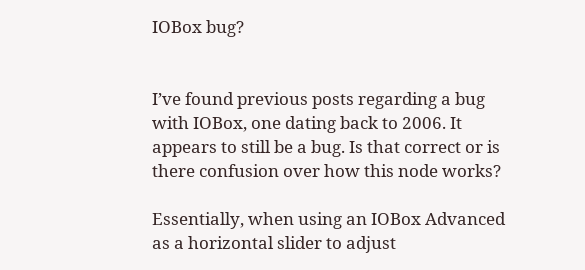IOBox bug?


I’ve found previous posts regarding a bug with IOBox, one dating back to 2006. It appears to still be a bug. Is that correct or is there confusion over how this node works?

Essentially, when using an IOBox Advanced as a horizontal slider to adjust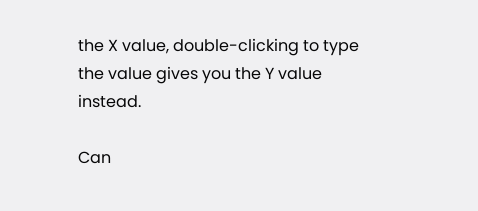the X value, double-clicking to type the value gives you the Y value instead.

Can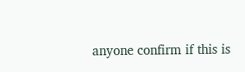anyone confirm if this is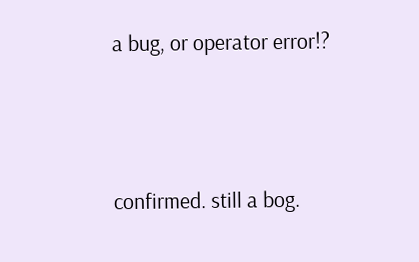a bug, or operator error!?



confirmed. still a bog.